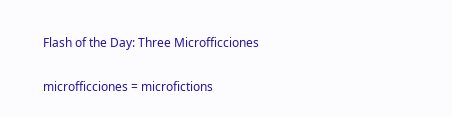Flash of the Day: Three Microfficciones

microfficciones = microfictions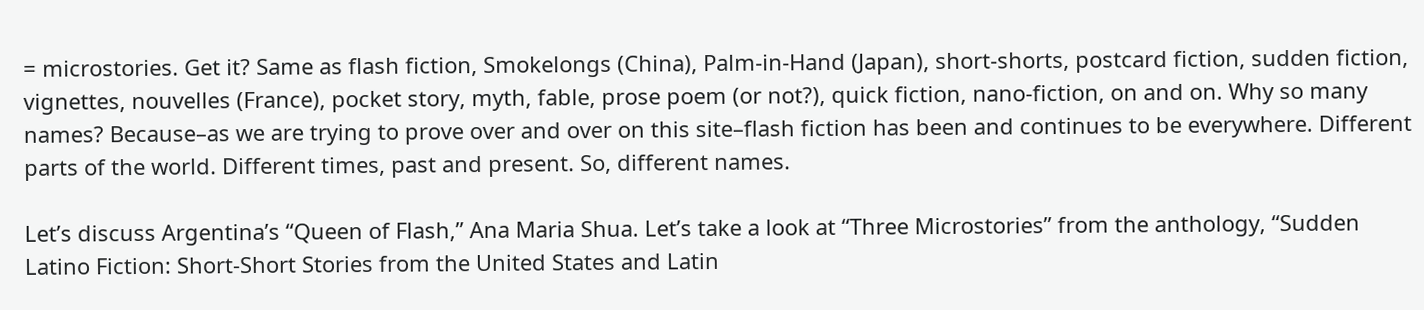= microstories. Get it? Same as flash fiction, Smokelongs (China), Palm-in-Hand (Japan), short-shorts, postcard fiction, sudden fiction, vignettes, nouvelles (France), pocket story, myth, fable, prose poem (or not?), quick fiction, nano-fiction, on and on. Why so many names? Because–as we are trying to prove over and over on this site–flash fiction has been and continues to be everywhere. Different parts of the world. Different times, past and present. So, different names.

Let’s discuss Argentina’s “Queen of Flash,” Ana Maria Shua. Let’s take a look at “Three Microstories” from the anthology, “Sudden Latino Fiction: Short-Short Stories from the United States and Latin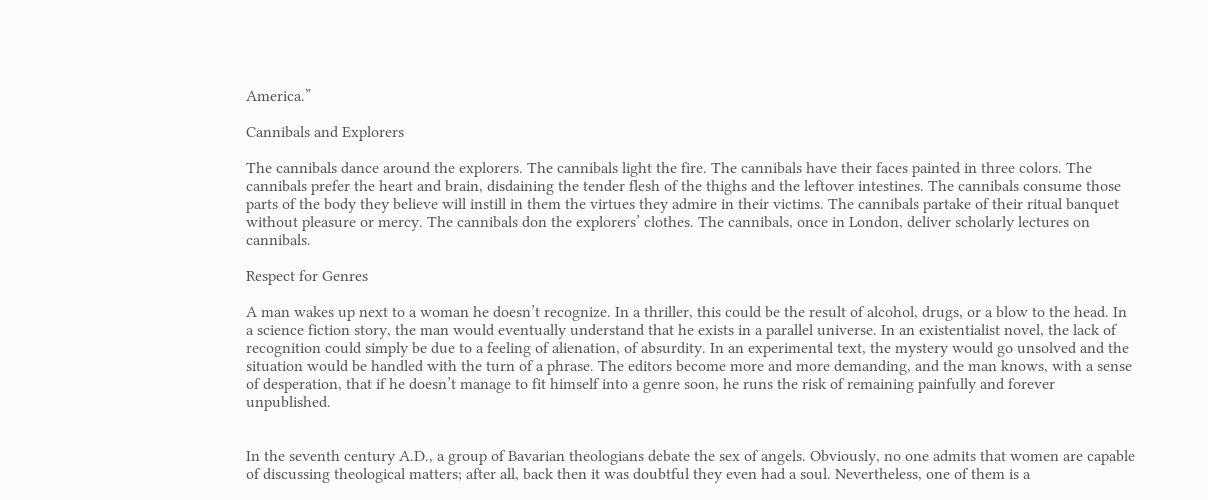America.”

Cannibals and Explorers

The cannibals dance around the explorers. The cannibals light the fire. The cannibals have their faces painted in three colors. The cannibals prefer the heart and brain, disdaining the tender flesh of the thighs and the leftover intestines. The cannibals consume those parts of the body they believe will instill in them the virtues they admire in their victims. The cannibals partake of their ritual banquet without pleasure or mercy. The cannibals don the explorers’ clothes. The cannibals, once in London, deliver scholarly lectures on cannibals.

Respect for Genres

A man wakes up next to a woman he doesn’t recognize. In a thriller, this could be the result of alcohol, drugs, or a blow to the head. In a science fiction story, the man would eventually understand that he exists in a parallel universe. In an existentialist novel, the lack of recognition could simply be due to a feeling of alienation, of absurdity. In an experimental text, the mystery would go unsolved and the situation would be handled with the turn of a phrase. The editors become more and more demanding, and the man knows, with a sense of desperation, that if he doesn’t manage to fit himself into a genre soon, he runs the risk of remaining painfully and forever unpublished.


In the seventh century A.D., a group of Bavarian theologians debate the sex of angels. Obviously, no one admits that women are capable of discussing theological matters; after all, back then it was doubtful they even had a soul. Nevertheless, one of them is a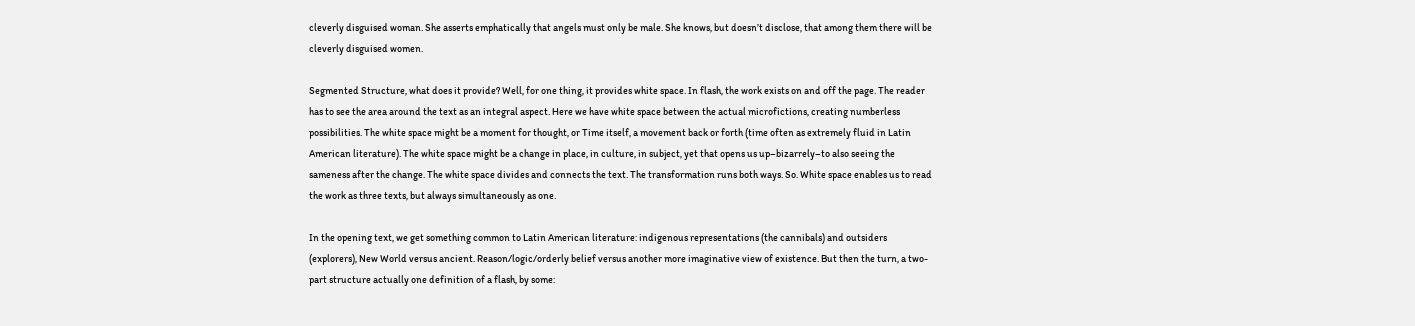cleverly disguised woman. She asserts emphatically that angels must only be male. She knows, but doesn’t disclose, that among them there will be cleverly disguised women.

Segmented Structure, what does it provide? Well, for one thing, it provides white space. In flash, the work exists on and off the page. The reader has to see the area around the text as an integral aspect. Here we have white space between the actual microfictions, creating numberless possibilities. The white space might be a moment for thought, or Time itself, a movement back or forth (time often as extremely fluid in Latin American literature). The white space might be a change in place, in culture, in subject, yet that opens us up–bizarrely–to also seeing the sameness after the change. The white space divides and connects the text. The transformation runs both ways. So. White space enables us to read the work as three texts, but always simultaneously as one.

In the opening text, we get something common to Latin American literature: indigenous representations (the cannibals) and outsiders (explorers), New World versus ancient. Reason/logic/orderly belief versus another more imaginative view of existence. But then the turn, a two-part structure actually one definition of a flash, by some: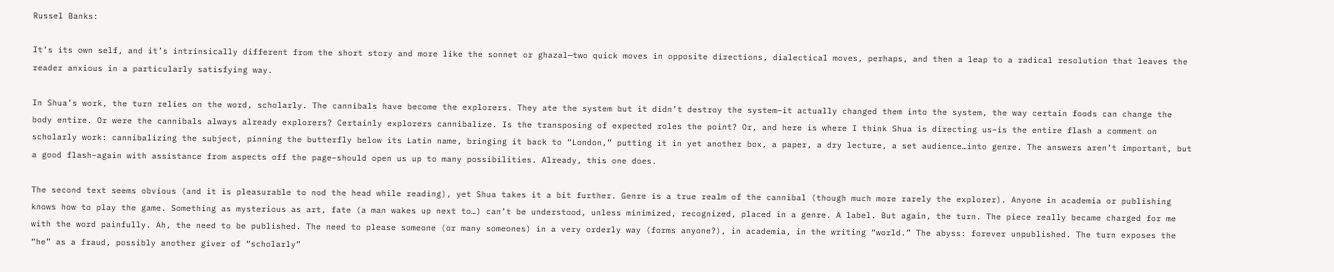Russel Banks:

It’s its own self, and it’s intrinsically different from the short story and more like the sonnet or ghazal—two quick moves in opposite directions, dialectical moves, perhaps, and then a leap to a radical resolution that leaves the reader anxious in a particularly satisfying way.

In Shua’s work, the turn relies on the word, scholarly. The cannibals have become the explorers. They ate the system but it didn’t destroy the system–it actually changed them into the system, the way certain foods can change the body entire. Or were the cannibals always already explorers? Certainly explorers cannibalize. Is the transposing of expected roles the point? Or, and here is where I think Shua is directing us–is the entire flash a comment on scholarly work: cannibalizing the subject, pinning the butterfly below its Latin name, bringing it back to “London,” putting it in yet another box, a paper, a dry lecture, a set audience…into genre. The answers aren’t important, but a good flash–again with assistance from aspects off the page–should open us up to many possibilities. Already, this one does.

The second text seems obvious (and it is pleasurable to nod the head while reading), yet Shua takes it a bit further. Genre is a true realm of the cannibal (though much more rarely the explorer). Anyone in academia or publishing knows how to play the game. Something as mysterious as art, fate (a man wakes up next to…) can’t be understood, unless minimized, recognized, placed in a genre. A label. But again, the turn. The piece really became charged for me with the word painfully. Ah, the need to be published. The need to please someone (or many someones) in a very orderly way (forms anyone?), in academia, in the writing “world.” The abyss: forever unpublished. The turn exposes the “he” as a fraud, possibly another giver of “scholarly”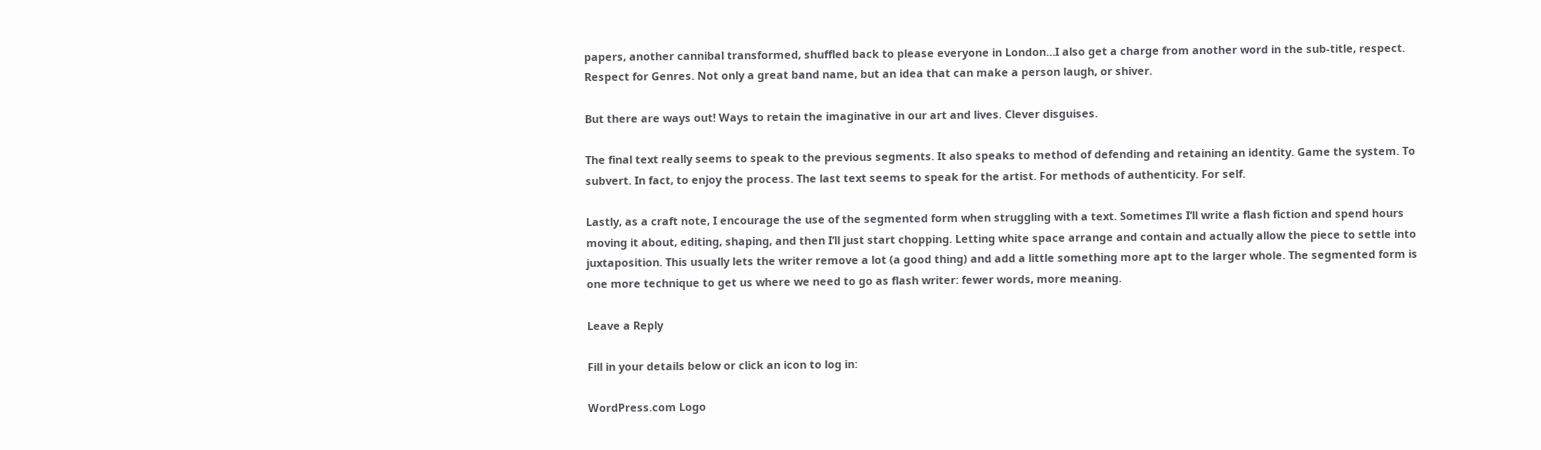papers, another cannibal transformed, shuffled back to please everyone in London…I also get a charge from another word in the sub-title, respect. Respect for Genres. Not only a great band name, but an idea that can make a person laugh, or shiver.

But there are ways out! Ways to retain the imaginative in our art and lives. Clever disguises.

The final text really seems to speak to the previous segments. It also speaks to method of defending and retaining an identity. Game the system. To subvert. In fact, to enjoy the process. The last text seems to speak for the artist. For methods of authenticity. For self.

Lastly, as a craft note, I encourage the use of the segmented form when struggling with a text. Sometimes I’ll write a flash fiction and spend hours moving it about, editing, shaping, and then I’ll just start chopping. Letting white space arrange and contain and actually allow the piece to settle into juxtaposition. This usually lets the writer remove a lot (a good thing) and add a little something more apt to the larger whole. The segmented form is one more technique to get us where we need to go as flash writer: fewer words, more meaning.

Leave a Reply

Fill in your details below or click an icon to log in:

WordPress.com Logo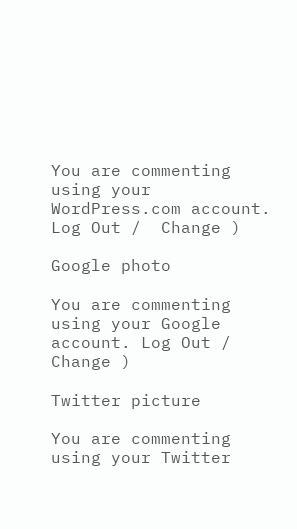You are commenting using your WordPress.com account. Log Out /  Change )

Google photo

You are commenting using your Google account. Log Out /  Change )

Twitter picture

You are commenting using your Twitter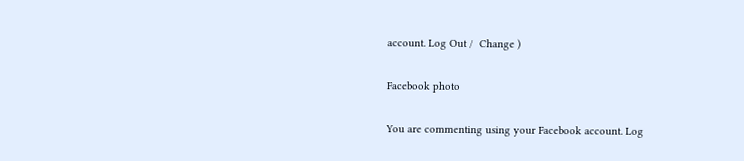account. Log Out /  Change )

Facebook photo

You are commenting using your Facebook account. Log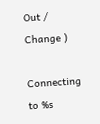Out /  Change )

Connecting to %s